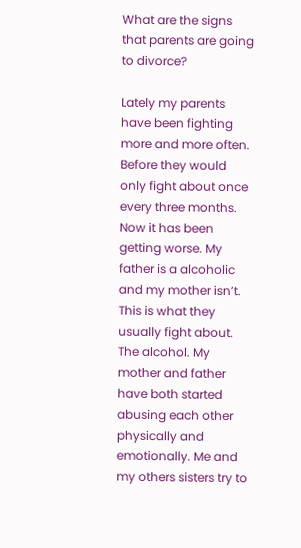What are the signs that parents are going to divorce?

Lately my parents have been fighting more and more often. Before they would only fight about once every three months. Now it has been getting worse. My father is a alcoholic and my mother isn’t. This is what they usually fight about. The alcohol. My mother and father have both started abusing each other physically and emotionally. Me and my others sisters try to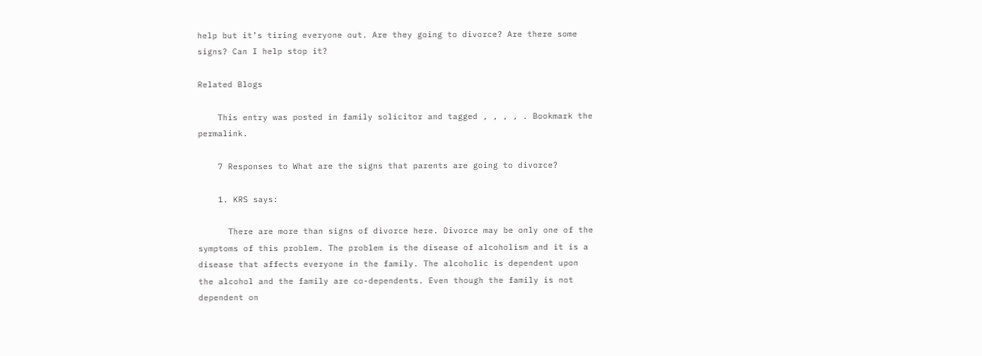help but it’s tiring everyone out. Are they going to divorce? Are there some signs? Can I help stop it?

Related Blogs

    This entry was posted in family solicitor and tagged , , , , . Bookmark the permalink.

    7 Responses to What are the signs that parents are going to divorce?

    1. KRS says:

      There are more than signs of divorce here. Divorce may be only one of the symptoms of this problem. The problem is the disease of alcoholism and it is a disease that affects everyone in the family. The alcoholic is dependent upon the alcohol and the family are co-dependents. Even though the family is not dependent on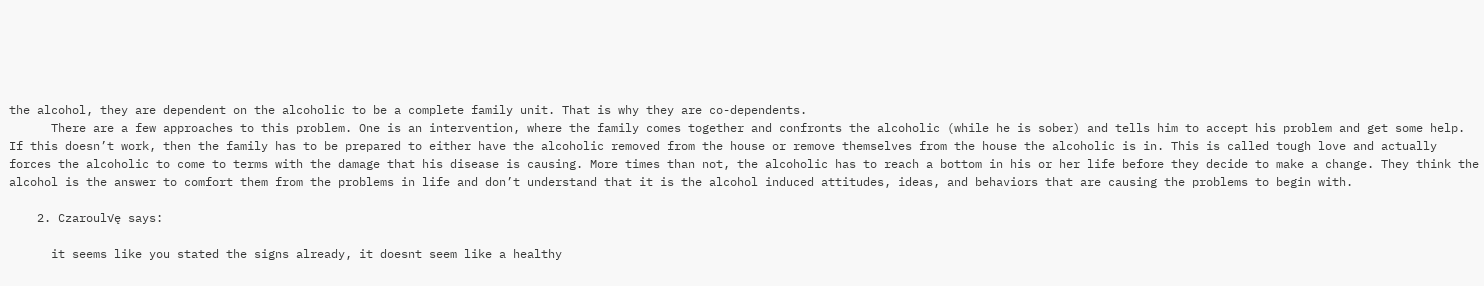the alcohol, they are dependent on the alcoholic to be a complete family unit. That is why they are co-dependents.
      There are a few approaches to this problem. One is an intervention, where the family comes together and confronts the alcoholic (while he is sober) and tells him to accept his problem and get some help. If this doesn’t work, then the family has to be prepared to either have the alcoholic removed from the house or remove themselves from the house the alcoholic is in. This is called tough love and actually forces the alcoholic to come to terms with the damage that his disease is causing. More times than not, the alcoholic has to reach a bottom in his or her life before they decide to make a change. They think the alcohol is the answer to comfort them from the problems in life and don’t understand that it is the alcohol induced attitudes, ideas, and behaviors that are causing the problems to begin with.

    2. Czaroul√ę says:

      it seems like you stated the signs already, it doesnt seem like a healthy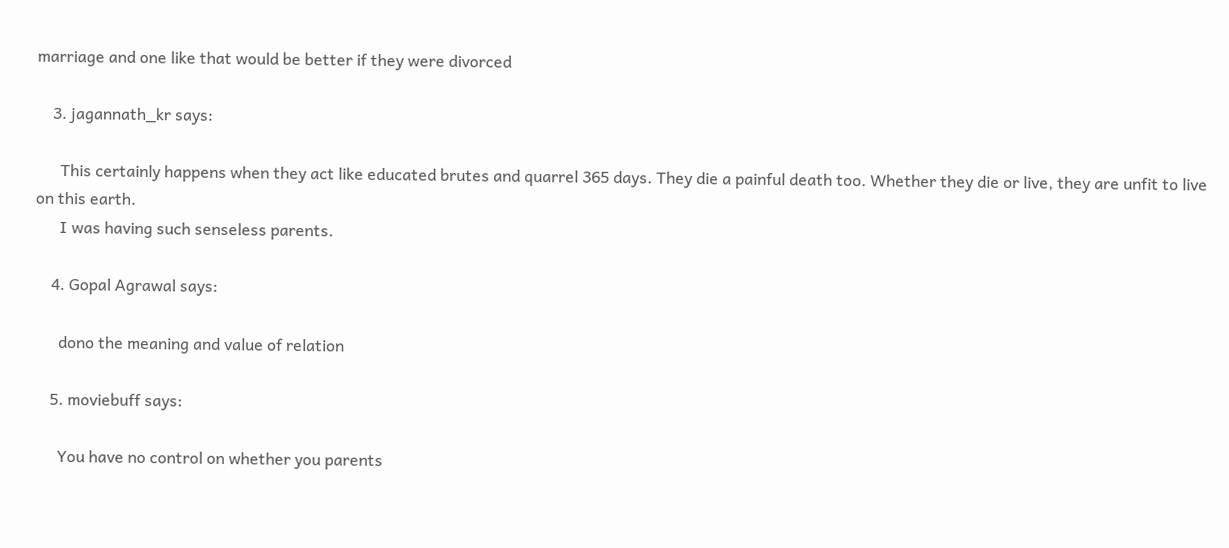marriage and one like that would be better if they were divorced

    3. jagannath_kr says:

      This certainly happens when they act like educated brutes and quarrel 365 days. They die a painful death too. Whether they die or live, they are unfit to live on this earth.
      I was having such senseless parents.

    4. Gopal Agrawal says:

      dono the meaning and value of relation

    5. moviebuff says:

      You have no control on whether you parents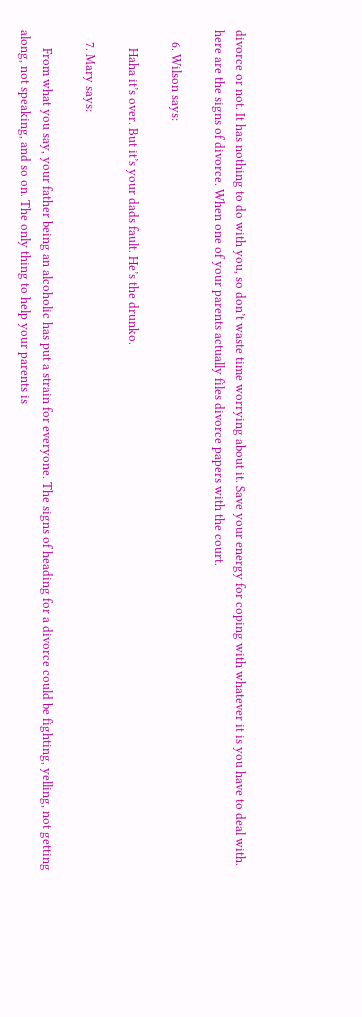divorce or not. It has nothing to do with you, so don’t waste time worrying about it. Save your energy for coping with whatever it is you have to deal with. here are the signs of divorce. When one of your parents actually files divorce papers with the court.

    6. Wilson says:

      Haha it’s over. But it’s your dads fault. He’s the drunko.

    7. Mary says:

      From what you say, your father being an alcoholic has put a strain for everyone. The signs of heading for a divorce could be fighting, yelling, not getting along, not speaking, and so on. The only thing to help your parents is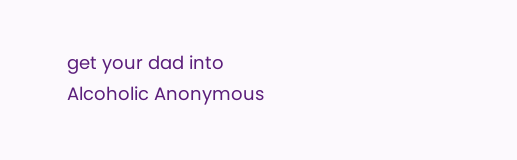get your dad into Alcoholic Anonymous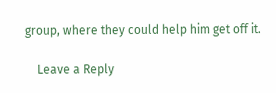group, where they could help him get off it.

    Leave a Reply